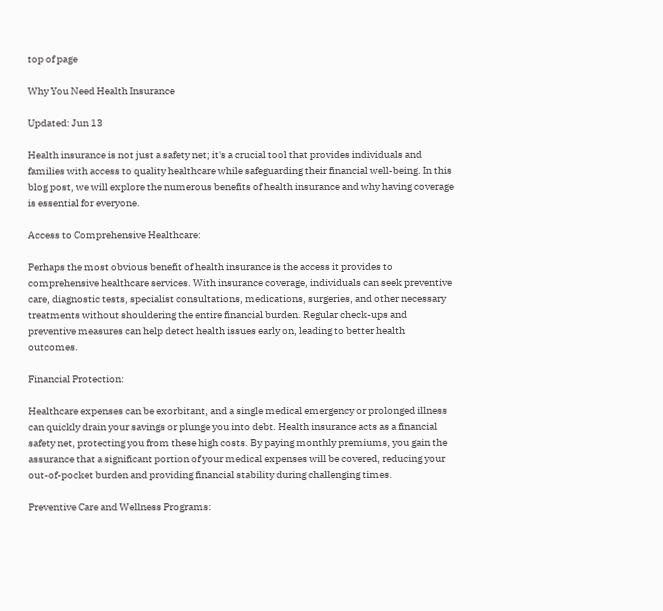top of page

Why You Need Health Insurance

Updated: Jun 13

Health insurance is not just a safety net; it's a crucial tool that provides individuals and families with access to quality healthcare while safeguarding their financial well-being. In this blog post, we will explore the numerous benefits of health insurance and why having coverage is essential for everyone.

Access to Comprehensive Healthcare:

Perhaps the most obvious benefit of health insurance is the access it provides to comprehensive healthcare services. With insurance coverage, individuals can seek preventive care, diagnostic tests, specialist consultations, medications, surgeries, and other necessary treatments without shouldering the entire financial burden. Regular check-ups and preventive measures can help detect health issues early on, leading to better health outcomes.

Financial Protection:

Healthcare expenses can be exorbitant, and a single medical emergency or prolonged illness can quickly drain your savings or plunge you into debt. Health insurance acts as a financial safety net, protecting you from these high costs. By paying monthly premiums, you gain the assurance that a significant portion of your medical expenses will be covered, reducing your out-of-pocket burden and providing financial stability during challenging times.

Preventive Care and Wellness Programs: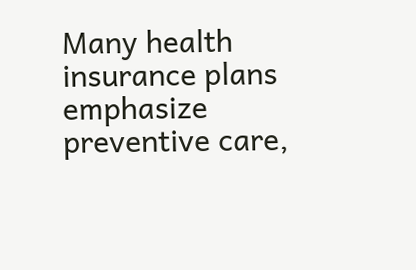Many health insurance plans emphasize preventive care,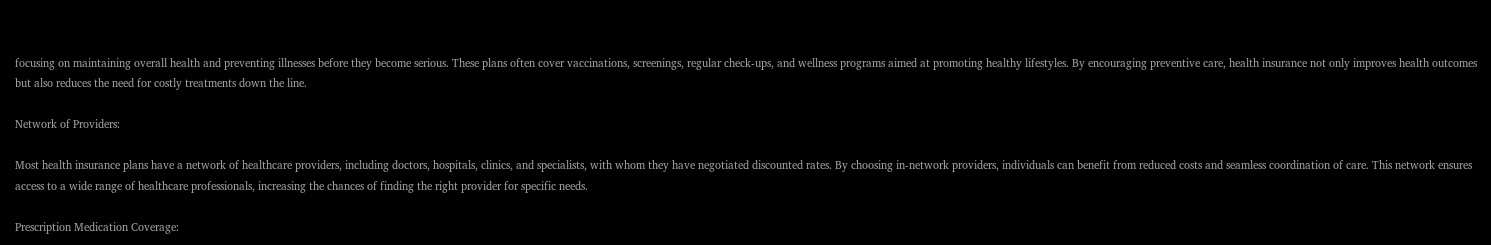focusing on maintaining overall health and preventing illnesses before they become serious. These plans often cover vaccinations, screenings, regular check-ups, and wellness programs aimed at promoting healthy lifestyles. By encouraging preventive care, health insurance not only improves health outcomes but also reduces the need for costly treatments down the line.

Network of Providers:

Most health insurance plans have a network of healthcare providers, including doctors, hospitals, clinics, and specialists, with whom they have negotiated discounted rates. By choosing in-network providers, individuals can benefit from reduced costs and seamless coordination of care. This network ensures access to a wide range of healthcare professionals, increasing the chances of finding the right provider for specific needs.

Prescription Medication Coverage: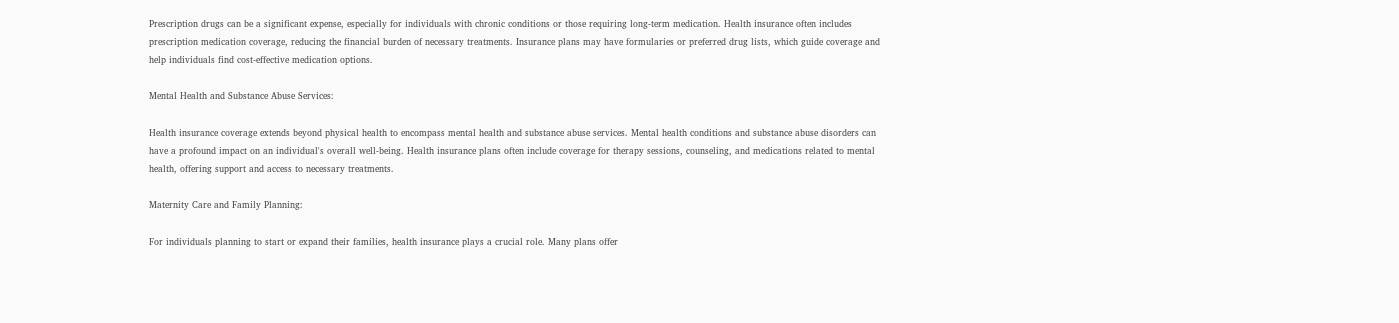Prescription drugs can be a significant expense, especially for individuals with chronic conditions or those requiring long-term medication. Health insurance often includes prescription medication coverage, reducing the financial burden of necessary treatments. Insurance plans may have formularies or preferred drug lists, which guide coverage and help individuals find cost-effective medication options.

Mental Health and Substance Abuse Services:

Health insurance coverage extends beyond physical health to encompass mental health and substance abuse services. Mental health conditions and substance abuse disorders can have a profound impact on an individual's overall well-being. Health insurance plans often include coverage for therapy sessions, counseling, and medications related to mental health, offering support and access to necessary treatments.

Maternity Care and Family Planning:

For individuals planning to start or expand their families, health insurance plays a crucial role. Many plans offer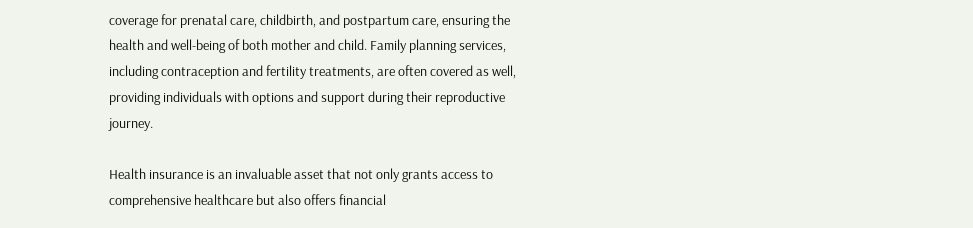coverage for prenatal care, childbirth, and postpartum care, ensuring the health and well-being of both mother and child. Family planning services, including contraception and fertility treatments, are often covered as well, providing individuals with options and support during their reproductive journey.

Health insurance is an invaluable asset that not only grants access to comprehensive healthcare but also offers financial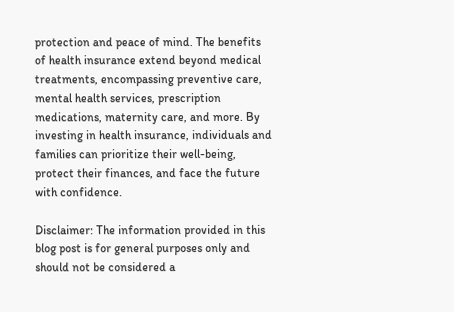protection and peace of mind. The benefits of health insurance extend beyond medical treatments, encompassing preventive care, mental health services, prescription medications, maternity care, and more. By investing in health insurance, individuals and families can prioritize their well-being, protect their finances, and face the future with confidence.

Disclaimer: The information provided in this blog post is for general purposes only and should not be considered a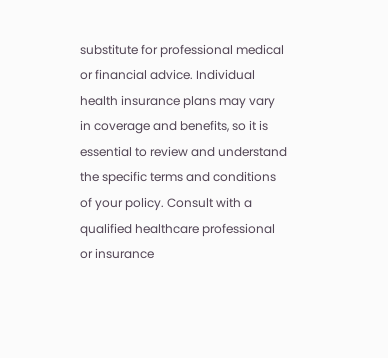substitute for professional medical or financial advice. Individual health insurance plans may vary in coverage and benefits, so it is essential to review and understand the specific terms and conditions of your policy. Consult with a qualified healthcare professional or insurance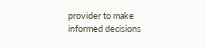provider to make informed decisions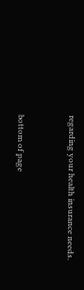regarding your health insurance needs.


bottom of page